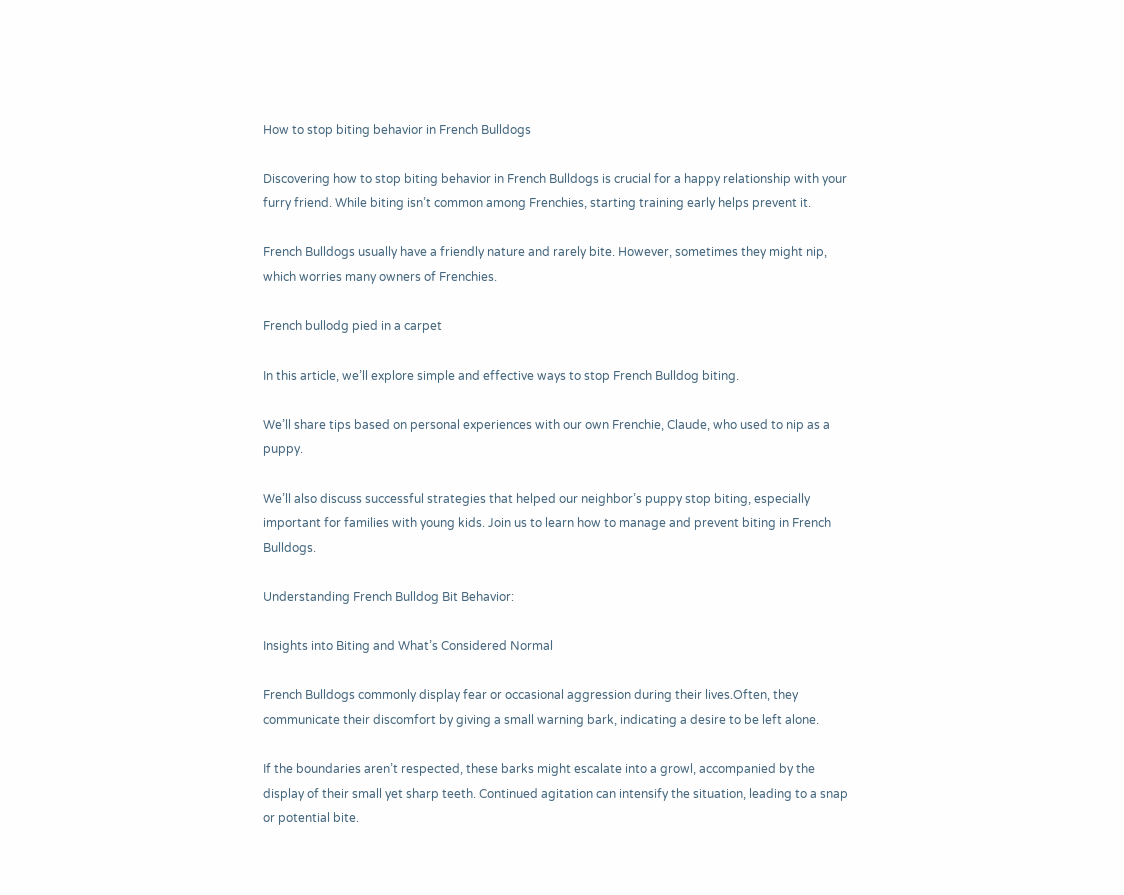How to stop biting behavior in French Bulldogs

Discovering how to stop biting behavior in French Bulldogs is crucial for a happy relationship with your furry friend. While biting isn’t common among Frenchies, starting training early helps prevent it.

French Bulldogs usually have a friendly nature and rarely bite. However, sometimes they might nip, which worries many owners of Frenchies.

French bullodg pied in a carpet

In this article, we’ll explore simple and effective ways to stop French Bulldog biting.

We’ll share tips based on personal experiences with our own Frenchie, Claude, who used to nip as a puppy.

We’ll also discuss successful strategies that helped our neighbor’s puppy stop biting, especially important for families with young kids. Join us to learn how to manage and prevent biting in French Bulldogs.

Understanding French Bulldog Bit Behavior:

Insights into Biting and What’s Considered Normal

French Bulldogs commonly display fear or occasional aggression during their lives.Often, they communicate their discomfort by giving a small warning bark, indicating a desire to be left alone.

If the boundaries aren’t respected, these barks might escalate into a growl, accompanied by the display of their small yet sharp teeth. Continued agitation can intensify the situation, leading to a snap or potential bite.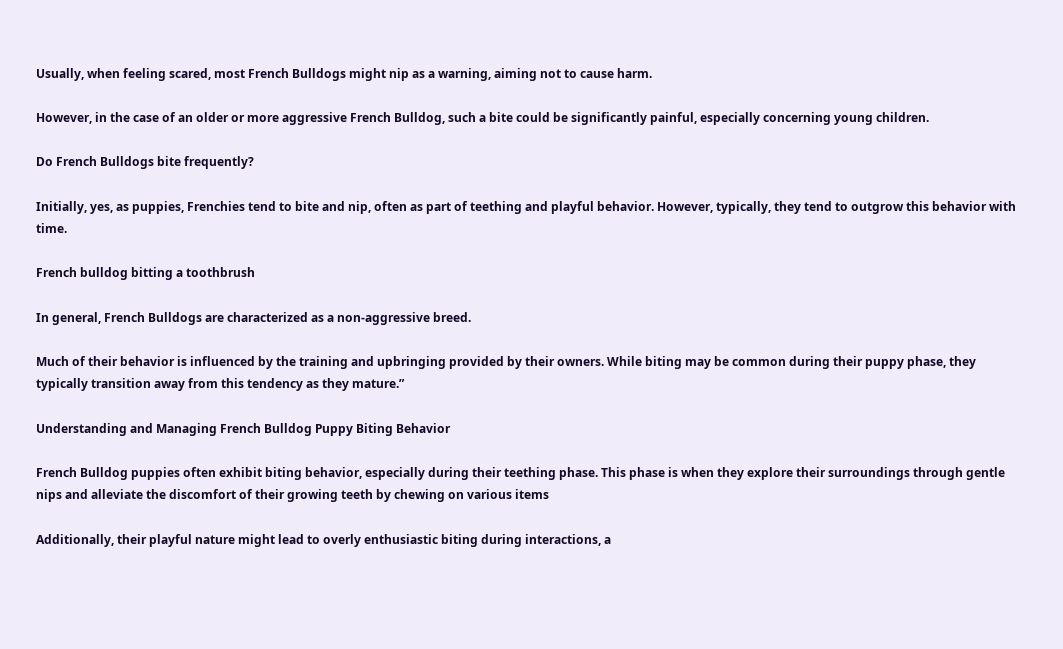Usually, when feeling scared, most French Bulldogs might nip as a warning, aiming not to cause harm.

However, in the case of an older or more aggressive French Bulldog, such a bite could be significantly painful, especially concerning young children.

Do French Bulldogs bite frequently?

Initially, yes, as puppies, Frenchies tend to bite and nip, often as part of teething and playful behavior. However, typically, they tend to outgrow this behavior with time.

French bulldog bitting a toothbrush

In general, French Bulldogs are characterized as a non-aggressive breed.

Much of their behavior is influenced by the training and upbringing provided by their owners. While biting may be common during their puppy phase, they typically transition away from this tendency as they mature.”

Understanding and Managing French Bulldog Puppy Biting Behavior

French Bulldog puppies often exhibit biting behavior, especially during their teething phase. This phase is when they explore their surroundings through gentle nips and alleviate the discomfort of their growing teeth by chewing on various items

Additionally, their playful nature might lead to overly enthusiastic biting during interactions, a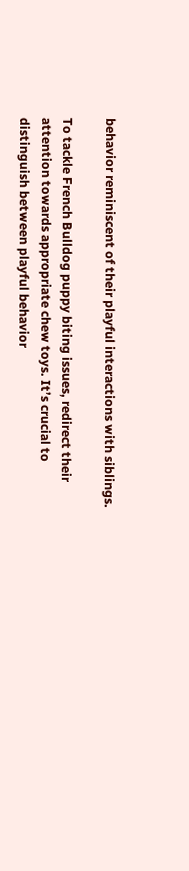behavior reminiscent of their playful interactions with siblings.

To tackle French Bulldog puppy biting issues, redirect their attention towards appropriate chew toys. It’s crucial to distinguish between playful behavior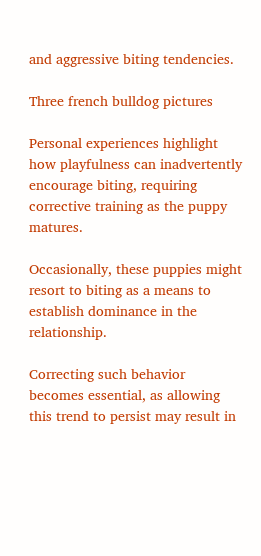and aggressive biting tendencies.

Three french bulldog pictures

Personal experiences highlight how playfulness can inadvertently encourage biting, requiring corrective training as the puppy matures.

Occasionally, these puppies might resort to biting as a means to establish dominance in the relationship.

Correcting such behavior becomes essential, as allowing this trend to persist may result in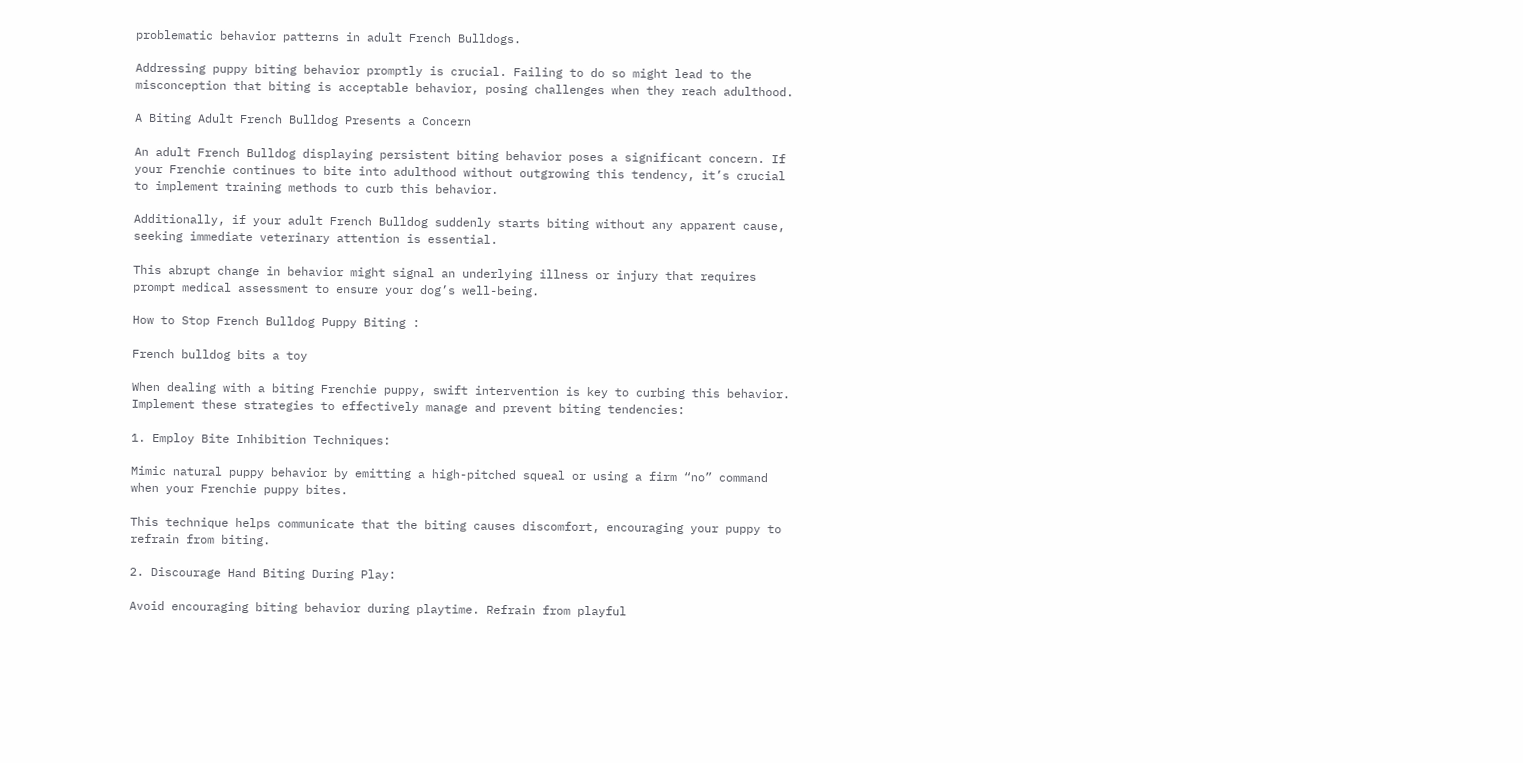problematic behavior patterns in adult French Bulldogs.

Addressing puppy biting behavior promptly is crucial. Failing to do so might lead to the misconception that biting is acceptable behavior, posing challenges when they reach adulthood.

A Biting Adult French Bulldog Presents a Concern

An adult French Bulldog displaying persistent biting behavior poses a significant concern. If your Frenchie continues to bite into adulthood without outgrowing this tendency, it’s crucial to implement training methods to curb this behavior.

Additionally, if your adult French Bulldog suddenly starts biting without any apparent cause, seeking immediate veterinary attention is essential.

This abrupt change in behavior might signal an underlying illness or injury that requires prompt medical assessment to ensure your dog’s well-being.

How to Stop French Bulldog Puppy Biting :

French bulldog bits a toy

When dealing with a biting Frenchie puppy, swift intervention is key to curbing this behavior. Implement these strategies to effectively manage and prevent biting tendencies:

1. Employ Bite Inhibition Techniques:

Mimic natural puppy behavior by emitting a high-pitched squeal or using a firm “no” command when your Frenchie puppy bites.

This technique helps communicate that the biting causes discomfort, encouraging your puppy to refrain from biting.

2. Discourage Hand Biting During Play:

Avoid encouraging biting behavior during playtime. Refrain from playful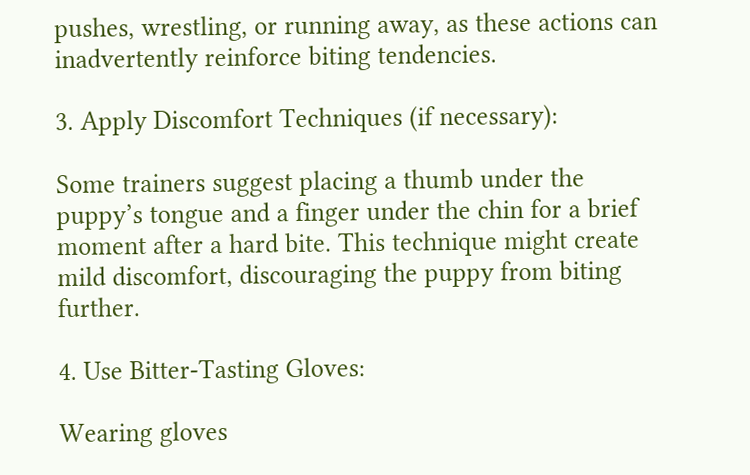pushes, wrestling, or running away, as these actions can inadvertently reinforce biting tendencies.

3. Apply Discomfort Techniques (if necessary):

Some trainers suggest placing a thumb under the puppy’s tongue and a finger under the chin for a brief moment after a hard bite. This technique might create mild discomfort, discouraging the puppy from biting further.

4. Use Bitter-Tasting Gloves:

Wearing gloves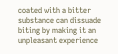coated with a bitter substance can dissuade biting by making it an unpleasant experience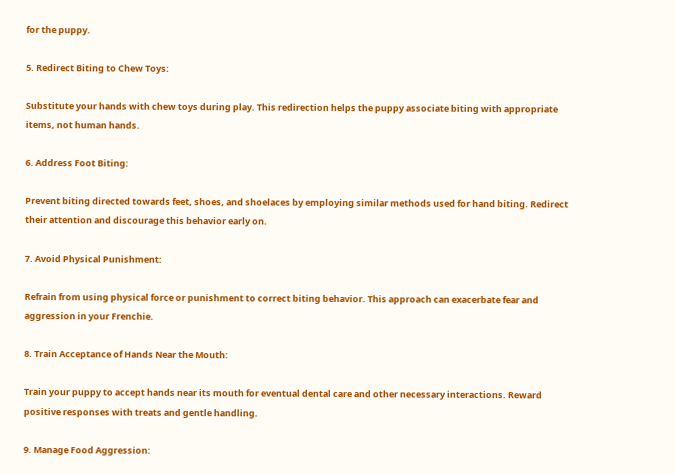for the puppy.

5. Redirect Biting to Chew Toys:

Substitute your hands with chew toys during play. This redirection helps the puppy associate biting with appropriate items, not human hands.

6. Address Foot Biting:

Prevent biting directed towards feet, shoes, and shoelaces by employing similar methods used for hand biting. Redirect their attention and discourage this behavior early on.

7. Avoid Physical Punishment:

Refrain from using physical force or punishment to correct biting behavior. This approach can exacerbate fear and aggression in your Frenchie.

8. Train Acceptance of Hands Near the Mouth:

Train your puppy to accept hands near its mouth for eventual dental care and other necessary interactions. Reward positive responses with treats and gentle handling.

9. Manage Food Aggression: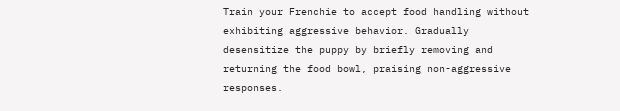Train your Frenchie to accept food handling without exhibiting aggressive behavior. Gradually desensitize the puppy by briefly removing and returning the food bowl, praising non-aggressive responses.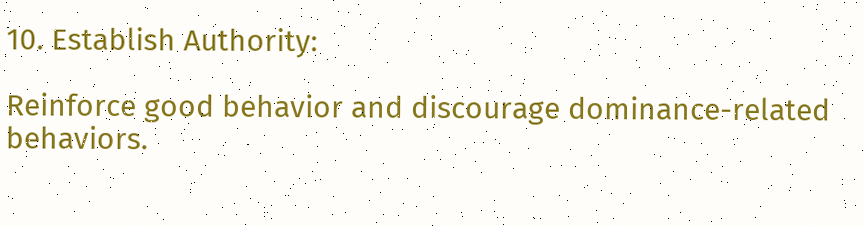10. Establish Authority:

Reinforce good behavior and discourage dominance-related behaviors.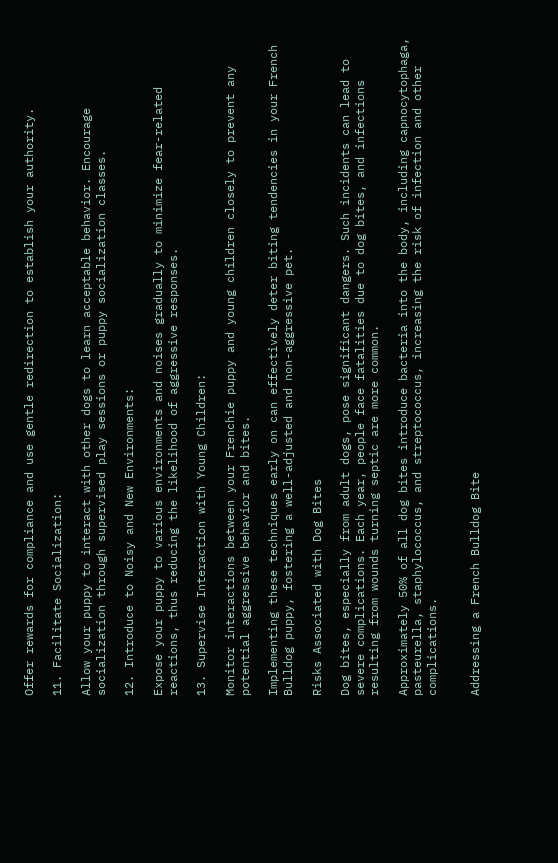Offer rewards for compliance and use gentle redirection to establish your authority.

11. Facilitate Socialization:

Allow your puppy to interact with other dogs to learn acceptable behavior. Encourage socialization through supervised play sessions or puppy socialization classes.

12. Introduce to Noisy and New Environments:

Expose your puppy to various environments and noises gradually to minimize fear-related reactions, thus reducing the likelihood of aggressive responses.

13. Supervise Interaction with Young Children:

Monitor interactions between your Frenchie puppy and young children closely to prevent any potential aggressive behavior and bites.

Implementing these techniques early on can effectively deter biting tendencies in your French Bulldog puppy, fostering a well-adjusted and non-aggressive pet.

Risks Associated with Dog Bites

Dog bites, especially from adult dogs, pose significant dangers. Such incidents can lead to severe complications. Each year, people face fatalities due to dog bites, and infections resulting from wounds turning septic are more common.

Approximately 50% of all dog bites introduce bacteria into the body, including capnocytophaga, pasteurella, staphylococcus, and streptococcus, increasing the risk of infection and other complications.


Addressing a French Bulldog Bite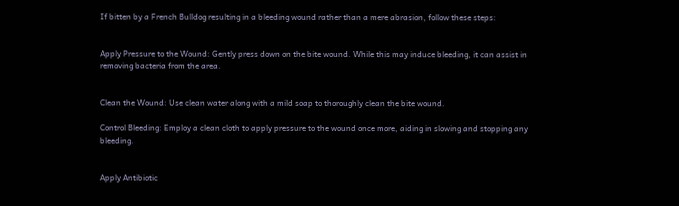If bitten by a French Bulldog resulting in a bleeding wound rather than a mere abrasion, follow these steps:


Apply Pressure to the Wound: Gently press down on the bite wound. While this may induce bleeding, it can assist in removing bacteria from the area.


Clean the Wound: Use clean water along with a mild soap to thoroughly clean the bite wound.

Control Bleeding: Employ a clean cloth to apply pressure to the wound once more, aiding in slowing and stopping any bleeding.


Apply Antibiotic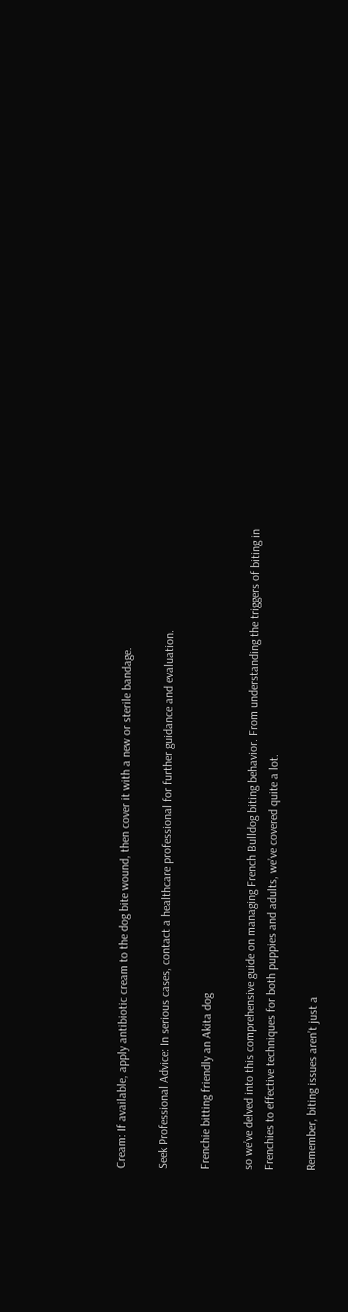Cream: If available, apply antibiotic cream to the dog bite wound, then cover it with a new or sterile bandage.

Seek Professional Advice: In serious cases, contact a healthcare professional for further guidance and evaluation.

Frenchie bitting friendly an Akita dog

so we’ve delved into this comprehensive guide on managing French Bulldog biting behavior. From understanding the triggers of biting in Frenchies to effective techniques for both puppies and adults, we’ve covered quite a lot.

Remember, biting issues aren’t just a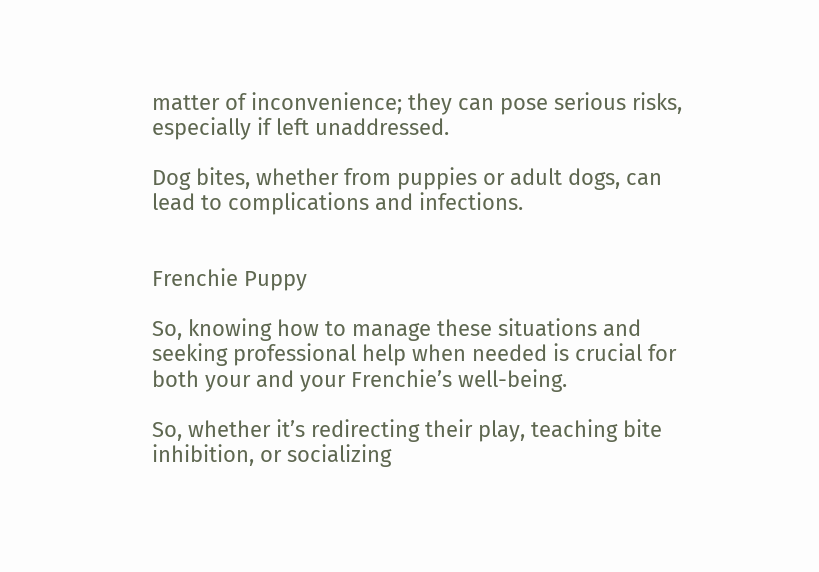matter of inconvenience; they can pose serious risks, especially if left unaddressed.

Dog bites, whether from puppies or adult dogs, can lead to complications and infections.


Frenchie Puppy

So, knowing how to manage these situations and seeking professional help when needed is crucial for both your and your Frenchie’s well-being.

So, whether it’s redirecting their play, teaching bite inhibition, or socializing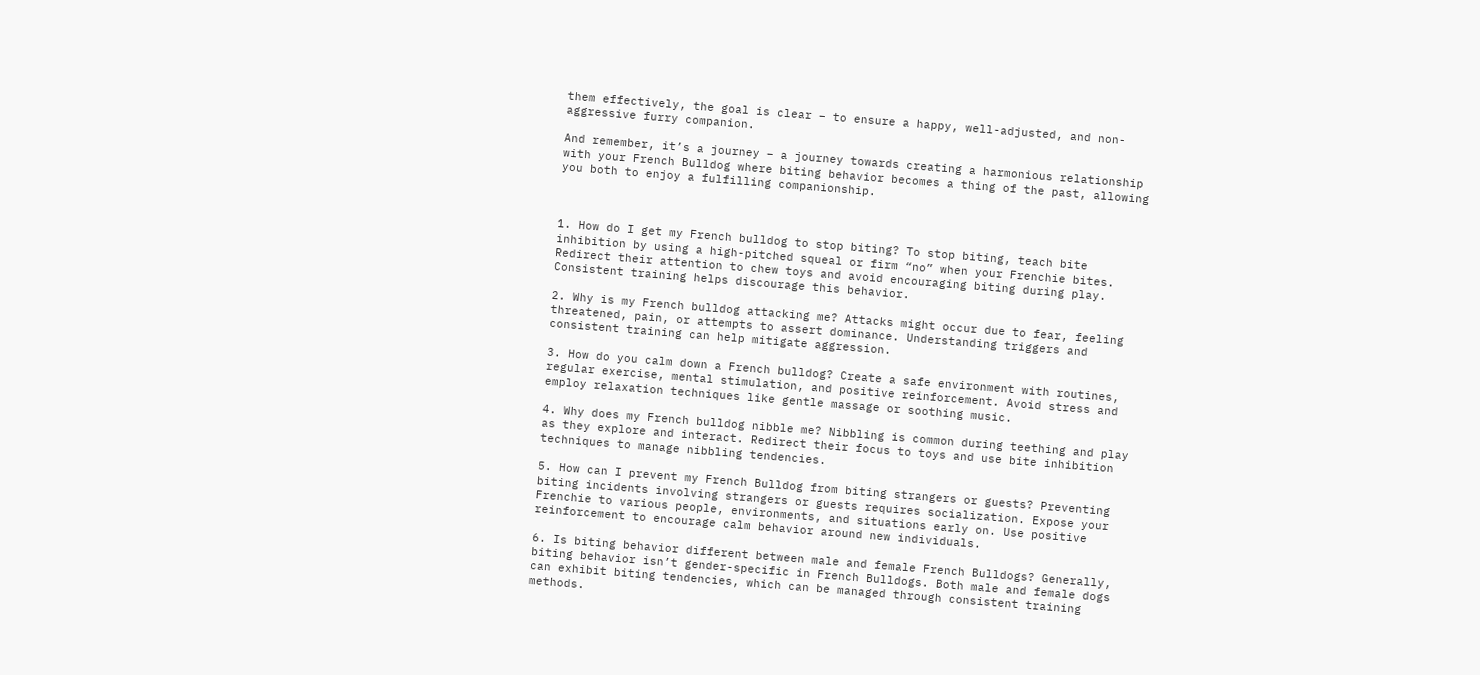them effectively, the goal is clear – to ensure a happy, well-adjusted, and non-aggressive furry companion.

And remember, it’s a journey – a journey towards creating a harmonious relationship with your French Bulldog where biting behavior becomes a thing of the past, allowing you both to enjoy a fulfilling companionship.



1. How do I get my French bulldog to stop biting? To stop biting, teach bite inhibition by using a high-pitched squeal or firm “no” when your Frenchie bites. Redirect their attention to chew toys and avoid encouraging biting during play. Consistent training helps discourage this behavior.

2. Why is my French bulldog attacking me? Attacks might occur due to fear, feeling threatened, pain, or attempts to assert dominance. Understanding triggers and consistent training can help mitigate aggression.

3. How do you calm down a French bulldog? Create a safe environment with routines, regular exercise, mental stimulation, and positive reinforcement. Avoid stress and employ relaxation techniques like gentle massage or soothing music.

4. Why does my French bulldog nibble me? Nibbling is common during teething and play as they explore and interact. Redirect their focus to toys and use bite inhibition techniques to manage nibbling tendencies.

5. How can I prevent my French Bulldog from biting strangers or guests? Preventing biting incidents involving strangers or guests requires socialization. Expose your Frenchie to various people, environments, and situations early on. Use positive reinforcement to encourage calm behavior around new individuals.

6. Is biting behavior different between male and female French Bulldogs? Generally, biting behavior isn’t gender-specific in French Bulldogs. Both male and female dogs can exhibit biting tendencies, which can be managed through consistent training methods.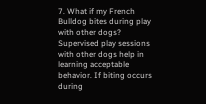7. What if my French Bulldog bites during play with other dogs? Supervised play sessions with other dogs help in learning acceptable behavior. If biting occurs during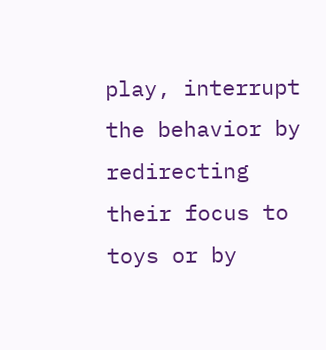play, interrupt the behavior by redirecting their focus to toys or by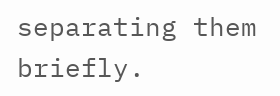separating them briefly.